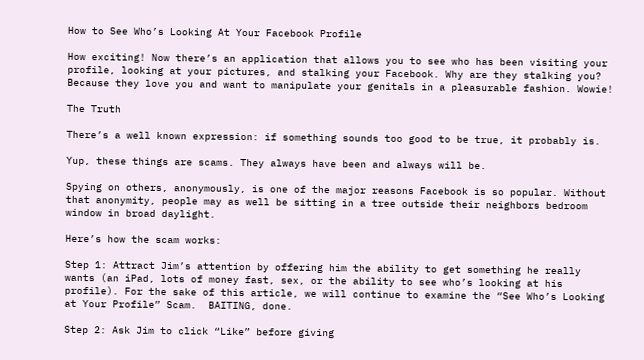How to See Who’s Looking At Your Facebook Profile

How exciting! Now there’s an application that allows you to see who has been visiting your profile, looking at your pictures, and stalking your Facebook. Why are they stalking you? Because they love you and want to manipulate your genitals in a pleasurable fashion. Wowie!

The Truth

There’s a well known expression: if something sounds too good to be true, it probably is.

Yup, these things are scams. They always have been and always will be.

Spying on others, anonymously, is one of the major reasons Facebook is so popular. Without that anonymity, people may as well be sitting in a tree outside their neighbors bedroom window in broad daylight.

Here’s how the scam works:

Step 1: Attract Jim’s attention by offering him the ability to get something he really wants (an iPad, lots of money fast, sex, or the ability to see who’s looking at his profile). For the sake of this article, we will continue to examine the “See Who’s Looking at Your Profile” Scam.  BAITING, done.

Step 2: Ask Jim to click “Like” before giving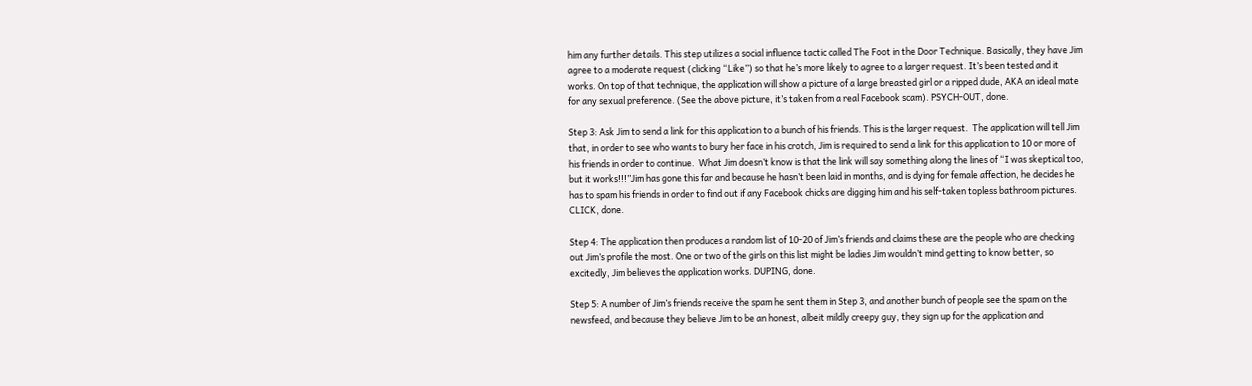him any further details. This step utilizes a social influence tactic called The Foot in the Door Technique. Basically, they have Jim agree to a moderate request (clicking “Like”) so that he’s more likely to agree to a larger request. It’s been tested and it works. On top of that technique, the application will show a picture of a large breasted girl or a ripped dude, AKA an ideal mate for any sexual preference. (See the above picture, it’s taken from a real Facebook scam). PSYCH-OUT, done.

Step 3: Ask Jim to send a link for this application to a bunch of his friends. This is the larger request.  The application will tell Jim that, in order to see who wants to bury her face in his crotch, Jim is required to send a link for this application to 10 or more of his friends in order to continue.  What Jim doesn’t know is that the link will say something along the lines of “I was skeptical too, but it works!!!”Jim has gone this far and because he hasn’t been laid in months, and is dying for female affection, he decides he has to spam his friends in order to find out if any Facebook chicks are digging him and his self-taken topless bathroom pictures. CLICK, done.

Step 4: The application then produces a random list of 10-20 of Jim’s friends and claims these are the people who are checking out Jim’s profile the most. One or two of the girls on this list might be ladies Jim wouldn’t mind getting to know better, so excitedly, Jim believes the application works. DUPING, done.

Step 5: A number of Jim’s friends receive the spam he sent them in Step 3, and another bunch of people see the spam on the newsfeed, and because they believe Jim to be an honest, albeit mildly creepy guy, they sign up for the application and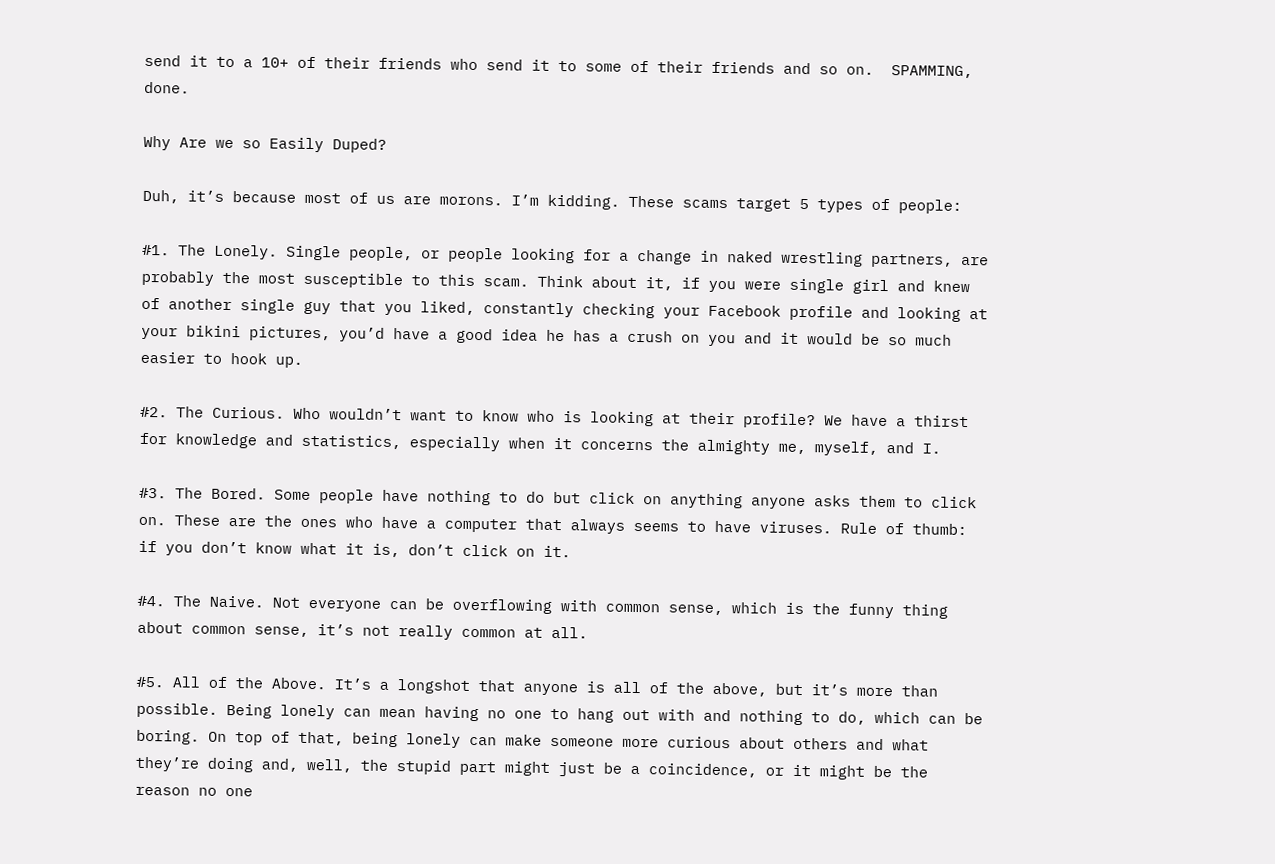send it to a 10+ of their friends who send it to some of their friends and so on.  SPAMMING, done.

Why Are we so Easily Duped?

Duh, it’s because most of us are morons. I’m kidding. These scams target 5 types of people:

#1. The Lonely. Single people, or people looking for a change in naked wrestling partners, are probably the most susceptible to this scam. Think about it, if you were single girl and knew of another single guy that you liked, constantly checking your Facebook profile and looking at your bikini pictures, you’d have a good idea he has a crush on you and it would be so much easier to hook up.

#2. The Curious. Who wouldn’t want to know who is looking at their profile? We have a thirst for knowledge and statistics, especially when it concerns the almighty me, myself, and I.

#3. The Bored. Some people have nothing to do but click on anything anyone asks them to click on. These are the ones who have a computer that always seems to have viruses. Rule of thumb: if you don’t know what it is, don’t click on it.

#4. The Naive. Not everyone can be overflowing with common sense, which is the funny thing about common sense, it’s not really common at all.

#5. All of the Above. It’s a longshot that anyone is all of the above, but it’s more than possible. Being lonely can mean having no one to hang out with and nothing to do, which can be boring. On top of that, being lonely can make someone more curious about others and what they’re doing and, well, the stupid part might just be a coincidence, or it might be the reason no one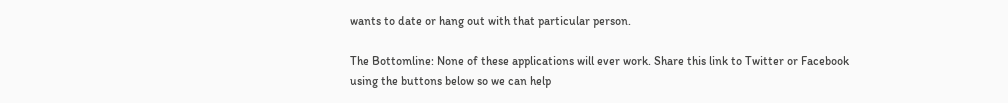wants to date or hang out with that particular person.

The Bottomline: None of these applications will ever work. Share this link to Twitter or Facebook using the buttons below so we can help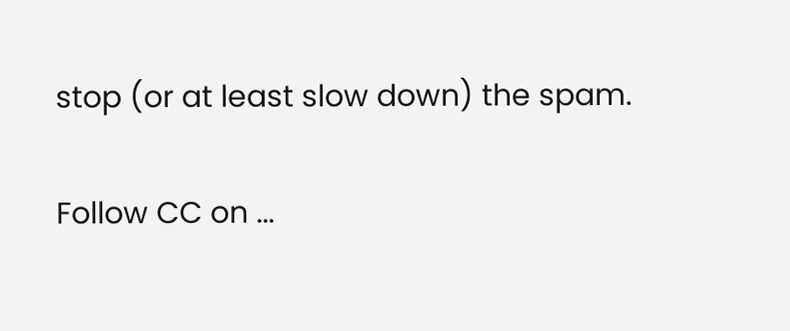stop (or at least slow down) the spam.

Follow CC on ...